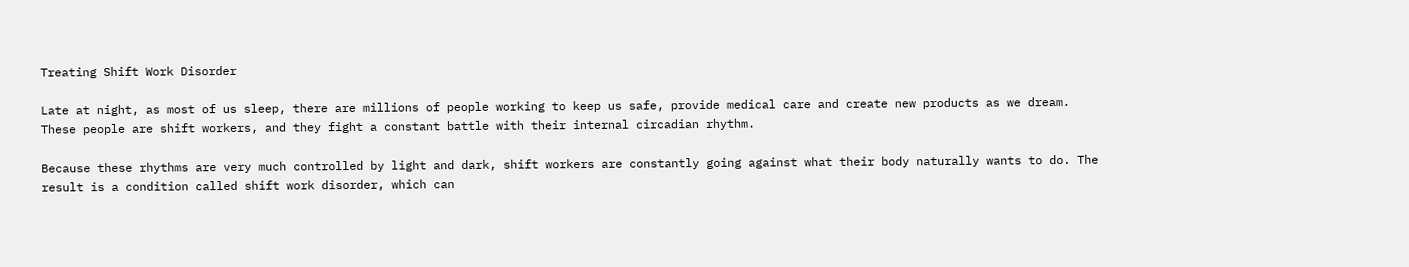Treating Shift Work Disorder

Late at night, as most of us sleep, there are millions of people working to keep us safe, provide medical care and create new products as we dream. These people are shift workers, and they fight a constant battle with their internal circadian rhythm.

Because these rhythms are very much controlled by light and dark, shift workers are constantly going against what their body naturally wants to do. The result is a condition called shift work disorder, which can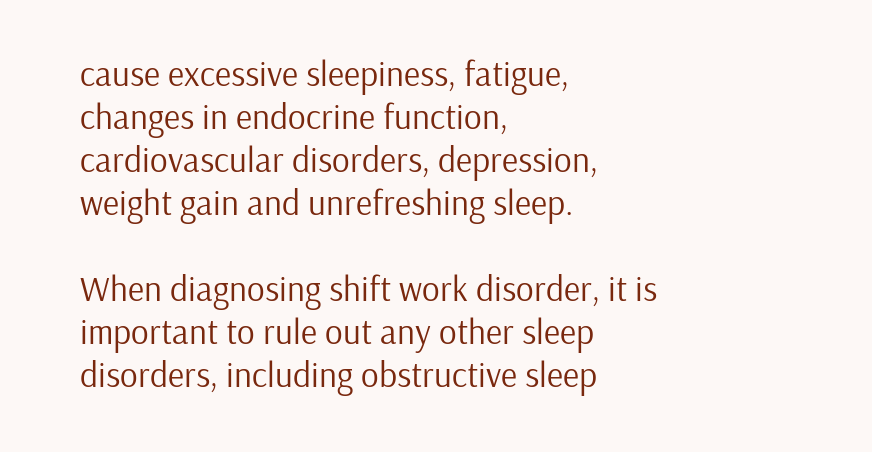cause excessive sleepiness, fatigue, changes in endocrine function, cardiovascular disorders, depression, weight gain and unrefreshing sleep.

When diagnosing shift work disorder, it is important to rule out any other sleep disorders, including obstructive sleep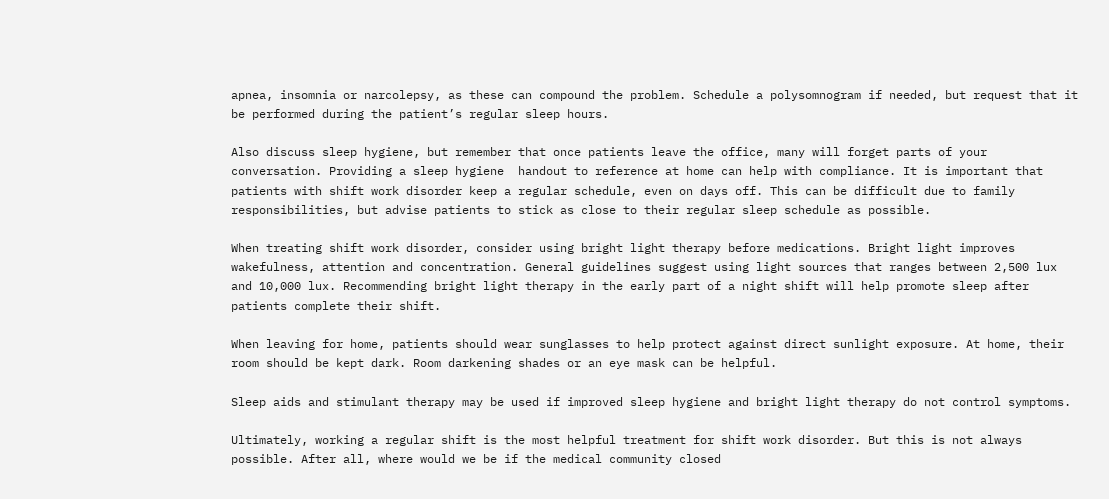apnea, insomnia or narcolepsy, as these can compound the problem. Schedule a polysomnogram if needed, but request that it be performed during the patient’s regular sleep hours.

Also discuss sleep hygiene, but remember that once patients leave the office, many will forget parts of your conversation. Providing a sleep hygiene  handout to reference at home can help with compliance. It is important that patients with shift work disorder keep a regular schedule, even on days off. This can be difficult due to family responsibilities, but advise patients to stick as close to their regular sleep schedule as possible.

When treating shift work disorder, consider using bright light therapy before medications. Bright light improves wakefulness, attention and concentration. General guidelines suggest using light sources that ranges between 2,500 lux and 10,000 lux. Recommending bright light therapy in the early part of a night shift will help promote sleep after patients complete their shift.

When leaving for home, patients should wear sunglasses to help protect against direct sunlight exposure. At home, their room should be kept dark. Room darkening shades or an eye mask can be helpful.

Sleep aids and stimulant therapy may be used if improved sleep hygiene and bright light therapy do not control symptoms.

Ultimately, working a regular shift is the most helpful treatment for shift work disorder. But this is not always possible. After all, where would we be if the medical community closed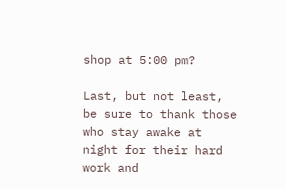shop at 5:00 pm?

Last, but not least, be sure to thank those who stay awake at night for their hard work and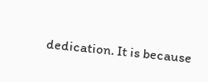dedication. It is because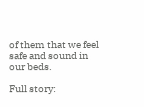of them that we feel safe and sound in our beds.

Full story: